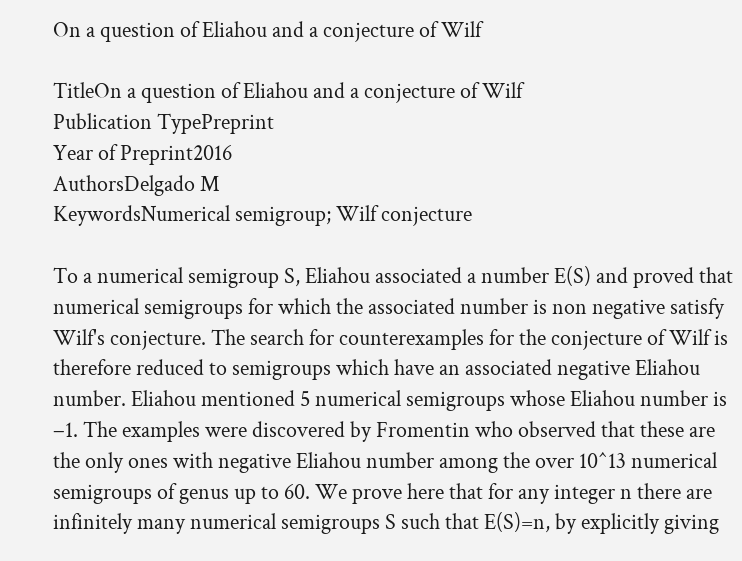On a question of Eliahou and a conjecture of Wilf

TitleOn a question of Eliahou and a conjecture of Wilf
Publication TypePreprint
Year of Preprint2016
AuthorsDelgado M
KeywordsNumerical semigroup; Wilf conjecture

To a numerical semigroup S, Eliahou associated a number E(S) and proved that numerical semigroups for which the associated number is non negative satisfy Wilf's conjecture. The search for counterexamples for the conjecture of Wilf is therefore reduced to semigroups which have an associated negative Eliahou number. Eliahou mentioned 5 numerical semigroups whose Eliahou number is −1. The examples were discovered by Fromentin who observed that these are the only ones with negative Eliahou number among the over 10^13 numerical semigroups of genus up to 60. We prove here that for any integer n there are infinitely many numerical semigroups S such that E(S)=n, by explicitly giving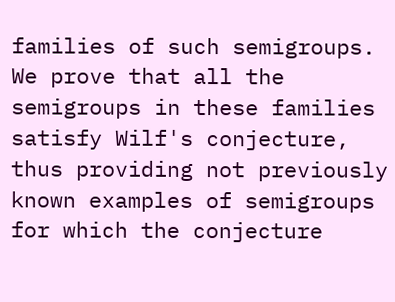families of such semigroups. We prove that all the semigroups in these families satisfy Wilf's conjecture, thus providing not previously known examples of semigroups for which the conjecture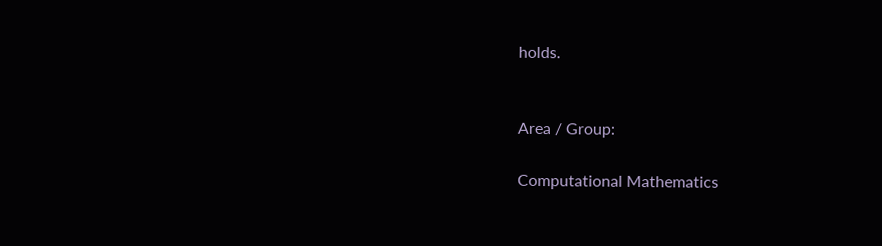holds.


Area / Group:

Computational Mathematics